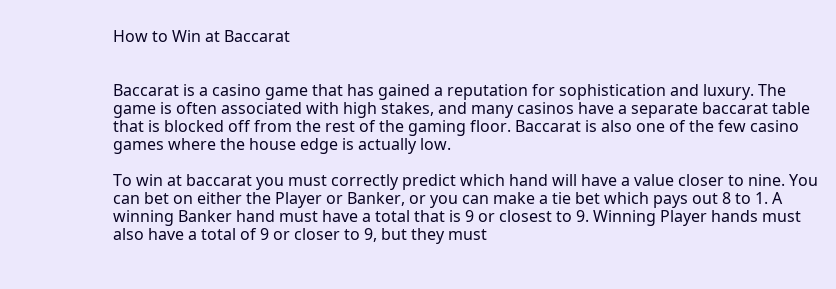How to Win at Baccarat


Baccarat is a casino game that has gained a reputation for sophistication and luxury. The game is often associated with high stakes, and many casinos have a separate baccarat table that is blocked off from the rest of the gaming floor. Baccarat is also one of the few casino games where the house edge is actually low.

To win at baccarat you must correctly predict which hand will have a value closer to nine. You can bet on either the Player or Banker, or you can make a tie bet which pays out 8 to 1. A winning Banker hand must have a total that is 9 or closest to 9. Winning Player hands must also have a total of 9 or closer to 9, but they must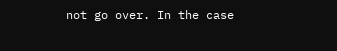not go over. In the case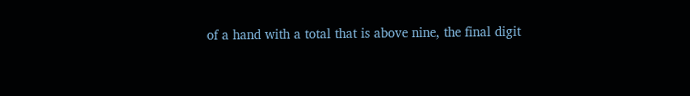of a hand with a total that is above nine, the final digit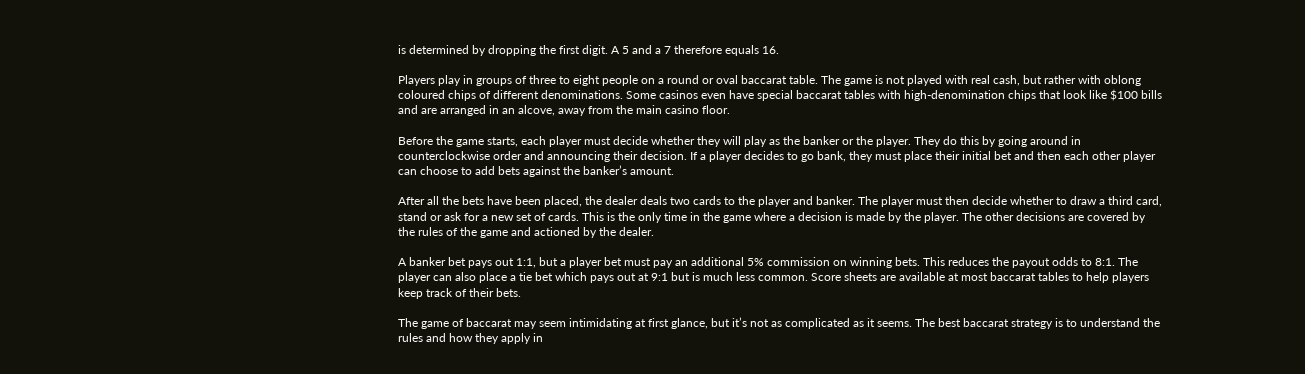is determined by dropping the first digit. A 5 and a 7 therefore equals 16.

Players play in groups of three to eight people on a round or oval baccarat table. The game is not played with real cash, but rather with oblong coloured chips of different denominations. Some casinos even have special baccarat tables with high-denomination chips that look like $100 bills and are arranged in an alcove, away from the main casino floor.

Before the game starts, each player must decide whether they will play as the banker or the player. They do this by going around in counterclockwise order and announcing their decision. If a player decides to go bank, they must place their initial bet and then each other player can choose to add bets against the banker’s amount.

After all the bets have been placed, the dealer deals two cards to the player and banker. The player must then decide whether to draw a third card, stand or ask for a new set of cards. This is the only time in the game where a decision is made by the player. The other decisions are covered by the rules of the game and actioned by the dealer.

A banker bet pays out 1:1, but a player bet must pay an additional 5% commission on winning bets. This reduces the payout odds to 8:1. The player can also place a tie bet which pays out at 9:1 but is much less common. Score sheets are available at most baccarat tables to help players keep track of their bets.

The game of baccarat may seem intimidating at first glance, but it’s not as complicated as it seems. The best baccarat strategy is to understand the rules and how they apply in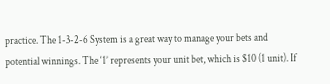practice. The 1-3-2-6 System is a great way to manage your bets and potential winnings. The ‘1’ represents your unit bet, which is $10 (1 unit). If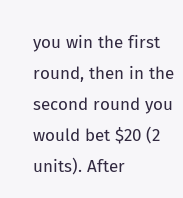you win the first round, then in the second round you would bet $20 (2 units). After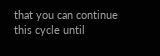that you can continue this cycle until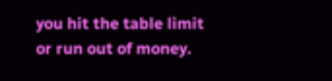you hit the table limit or run out of money.